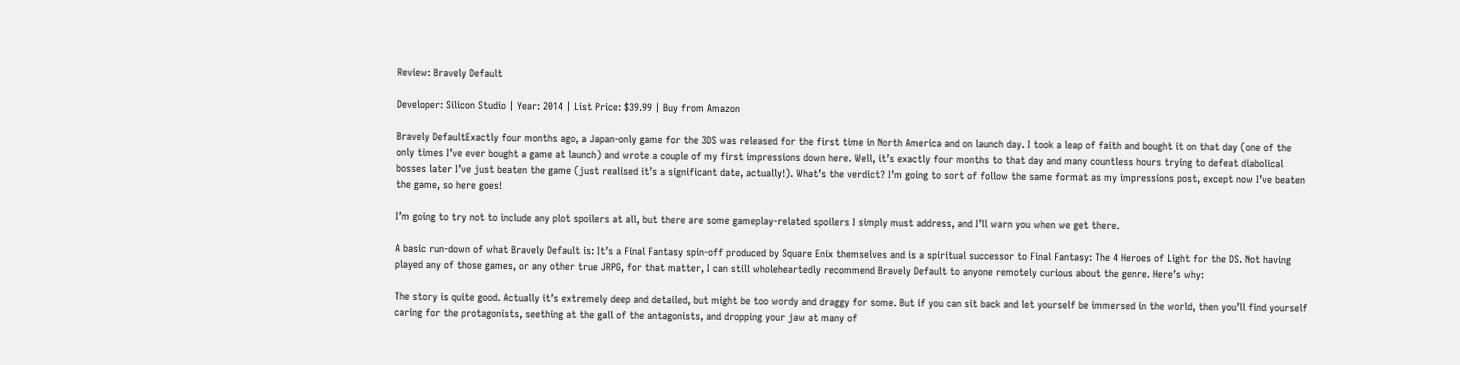Review: Bravely Default

Developer: Silicon Studio | Year: 2014 | List Price: $39.99 | Buy from Amazon

Bravely DefaultExactly four months ago, a Japan-only game for the 3DS was released for the first time in North America and on launch day. I took a leap of faith and bought it on that day (one of the only times I’ve ever bought a game at launch) and wrote a couple of my first impressions down here. Well, it’s exactly four months to that day and many countless hours trying to defeat diabolical bosses later I’ve just beaten the game (just realised it’s a significant date, actually!). What’s the verdict? I’m going to sort of follow the same format as my impressions post, except now I’ve beaten the game, so here goes!

I’m going to try not to include any plot spoilers at all, but there are some gameplay-related spoilers I simply must address, and I’ll warn you when we get there.

A basic run-down of what Bravely Default is: It’s a Final Fantasy spin-off produced by Square Enix themselves and is a spiritual successor to Final Fantasy: The 4 Heroes of Light for the DS. Not having played any of those games, or any other true JRPG, for that matter, I can still wholeheartedly recommend Bravely Default to anyone remotely curious about the genre. Here’s why:

The story is quite good. Actually it’s extremely deep and detailed, but might be too wordy and draggy for some. But if you can sit back and let yourself be immersed in the world, then you’ll find yourself caring for the protagonists, seething at the gall of the antagonists, and dropping your jaw at many of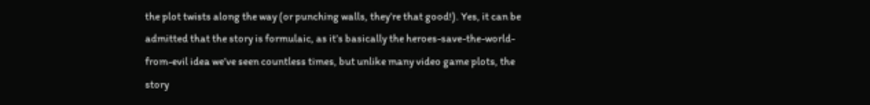the plot twists along the way (or punching walls, they’re that good!). Yes, it can be admitted that the story is formulaic, as it’s basically the heroes-save-the-world-from-evil idea we’ve seen countless times, but unlike many video game plots, the story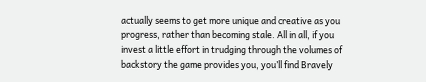actually seems to get more unique and creative as you progress, rather than becoming stale. All in all, if you invest a little effort in trudging through the volumes of backstory the game provides you, you’ll find Bravely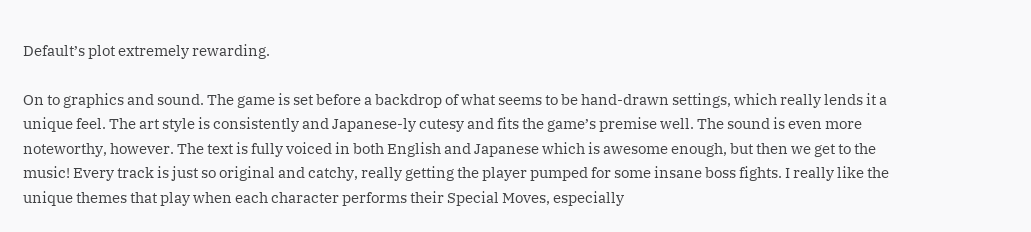Default’s plot extremely rewarding.

On to graphics and sound. The game is set before a backdrop of what seems to be hand-drawn settings, which really lends it a unique feel. The art style is consistently and Japanese-ly cutesy and fits the game’s premise well. The sound is even more noteworthy, however. The text is fully voiced in both English and Japanese which is awesome enough, but then we get to the music! Every track is just so original and catchy, really getting the player pumped for some insane boss fights. I really like the unique themes that play when each character performs their Special Moves, especially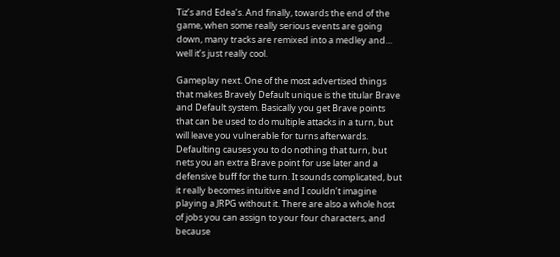Tiz’s and Edea’s. And finally, towards the end of the game, when some really serious events are going down, many tracks are remixed into a medley and… well it’s just really cool.

Gameplay next. One of the most advertised things that makes Bravely Default unique is the titular Brave and Default system. Basically you get Brave points that can be used to do multiple attacks in a turn, but will leave you vulnerable for turns afterwards. Defaulting causes you to do nothing that turn, but nets you an extra Brave point for use later and a defensive buff for the turn. It sounds complicated, but it really becomes intuitive and I couldn’t imagine playing a JRPG without it. There are also a whole host of jobs you can assign to your four characters, and because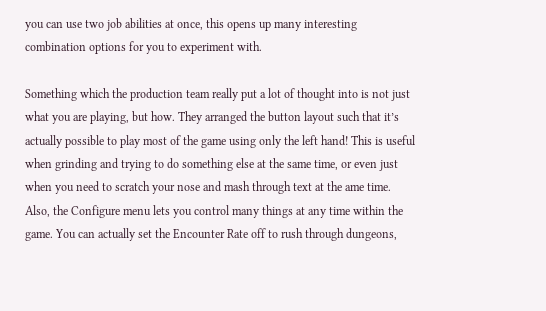you can use two job abilities at once, this opens up many interesting combination options for you to experiment with.

Something which the production team really put a lot of thought into is not just what you are playing, but how. They arranged the button layout such that it’s actually possible to play most of the game using only the left hand! This is useful when grinding and trying to do something else at the same time, or even just when you need to scratch your nose and mash through text at the ame time. Also, the Configure menu lets you control many things at any time within the game. You can actually set the Encounter Rate off to rush through dungeons,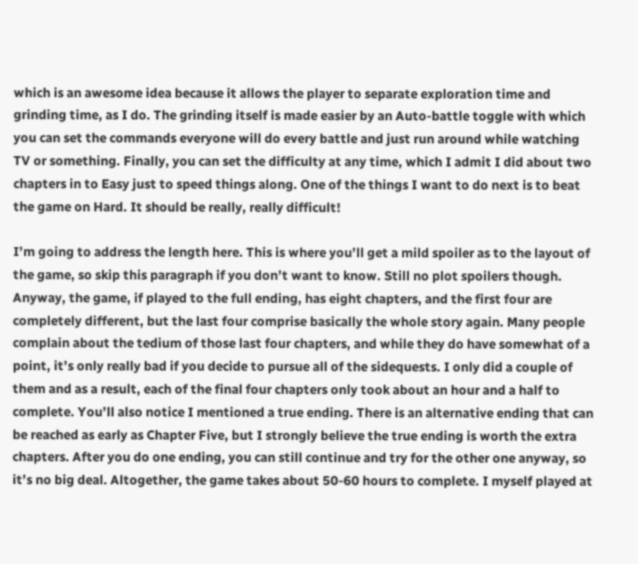which is an awesome idea because it allows the player to separate exploration time and grinding time, as I do. The grinding itself is made easier by an Auto-battle toggle with which you can set the commands everyone will do every battle and just run around while watching TV or something. Finally, you can set the difficulty at any time, which I admit I did about two chapters in to Easy just to speed things along. One of the things I want to do next is to beat the game on Hard. It should be really, really difficult!

I’m going to address the length here. This is where you’ll get a mild spoiler as to the layout of the game, so skip this paragraph if you don’t want to know. Still no plot spoilers though. Anyway, the game, if played to the full ending, has eight chapters, and the first four are completely different, but the last four comprise basically the whole story again. Many people complain about the tedium of those last four chapters, and while they do have somewhat of a point, it’s only really bad if you decide to pursue all of the sidequests. I only did a couple of them and as a result, each of the final four chapters only took about an hour and a half to complete. You’ll also notice I mentioned a true ending. There is an alternative ending that can be reached as early as Chapter Five, but I strongly believe the true ending is worth the extra chapters. After you do one ending, you can still continue and try for the other one anyway, so it’s no big deal. Altogether, the game takes about 50-60 hours to complete. I myself played at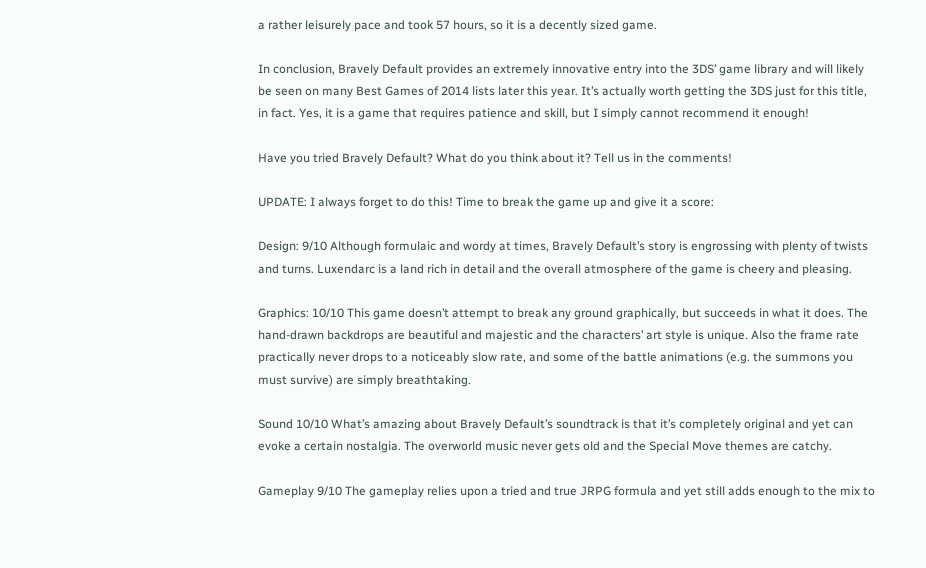a rather leisurely pace and took 57 hours, so it is a decently sized game.

In conclusion, Bravely Default provides an extremely innovative entry into the 3DS’ game library and will likely be seen on many Best Games of 2014 lists later this year. It’s actually worth getting the 3DS just for this title, in fact. Yes, it is a game that requires patience and skill, but I simply cannot recommend it enough!

Have you tried Bravely Default? What do you think about it? Tell us in the comments!

UPDATE: I always forget to do this! Time to break the game up and give it a score:

Design: 9/10 Although formulaic and wordy at times, Bravely Default’s story is engrossing with plenty of twists and turns. Luxendarc is a land rich in detail and the overall atmosphere of the game is cheery and pleasing.

Graphics: 10/10 This game doesn’t attempt to break any ground graphically, but succeeds in what it does. The hand-drawn backdrops are beautiful and majestic and the characters’ art style is unique. Also the frame rate practically never drops to a noticeably slow rate, and some of the battle animations (e.g. the summons you must survive) are simply breathtaking.

Sound 10/10 What’s amazing about Bravely Default’s soundtrack is that it’s completely original and yet can evoke a certain nostalgia. The overworld music never gets old and the Special Move themes are catchy.

Gameplay 9/10 The gameplay relies upon a tried and true JRPG formula and yet still adds enough to the mix to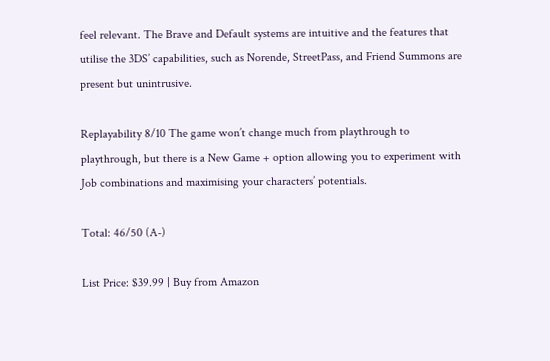feel relevant. The Brave and Default systems are intuitive and the features that utilise the 3DS’ capabilities, such as Norende, StreetPass, and Friend Summons are present but unintrusive.

Replayability 8/10 The game won’t change much from playthrough to playthrough, but there is a New Game + option allowing you to experiment with Job combinations and maximising your characters’ potentials.

Total: 46/50 (A-)

List Price: $39.99 | Buy from Amazon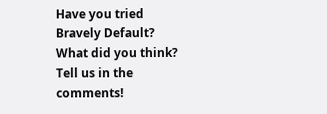Have you tried Bravely Default? What did you think? Tell us in the comments!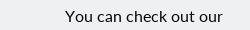You can check out our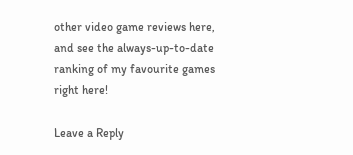other video game reviews here, and see the always-up-to-date ranking of my favourite games right here!

Leave a Reply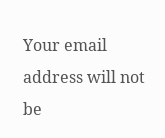Your email address will not be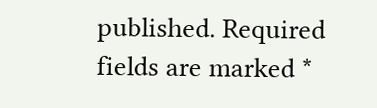published. Required fields are marked *